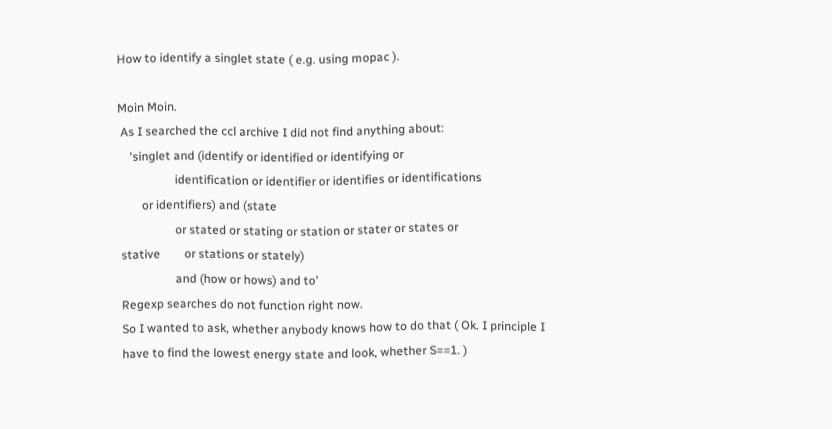How to identify a singlet state ( e.g. using mopac ).

Moin Moin.
 As I searched the ccl archive I did not find anything about:
    'singlet and (identify or identified or identifying or
                   identification or identifier or identifies or identifications
        or identifiers) and (state
                   or stated or stating or station or stater or states or
 stative        or stations or stately)
                   and (how or hows) and to'
 Regexp searches do not function right now.
 So I wanted to ask, whether anybody knows how to do that ( Ok. I principle I
 have to find the lowest energy state and look, whether S==1. )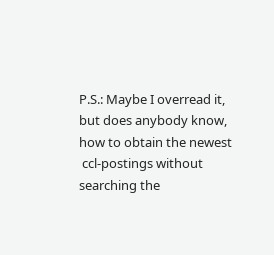P.S.: Maybe I overread it, but does anybody know, how to obtain the newest
 ccl-postings without searching the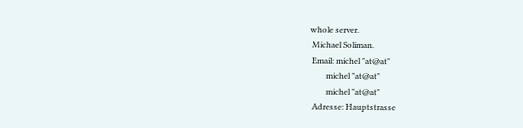whole server.
 Michael Soliman.
 Email: michel "at@at"
        michel "at@at"
        michel "at@at"
 Adresse: Hauptstrasse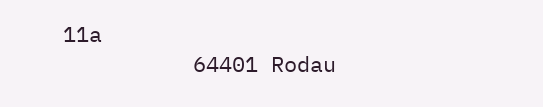11a
          64401 Rodau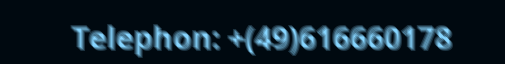Telephon: +(49)616660178